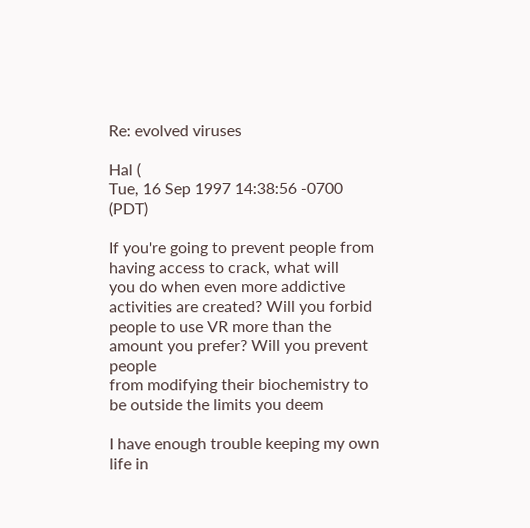Re: evolved viruses

Hal (
Tue, 16 Sep 1997 14:38:56 -0700 (PDT)

If you're going to prevent people from having access to crack, what will
you do when even more addictive activities are created? Will you forbid
people to use VR more than the amount you prefer? Will you prevent people
from modifying their biochemistry to be outside the limits you deem

I have enough trouble keeping my own life in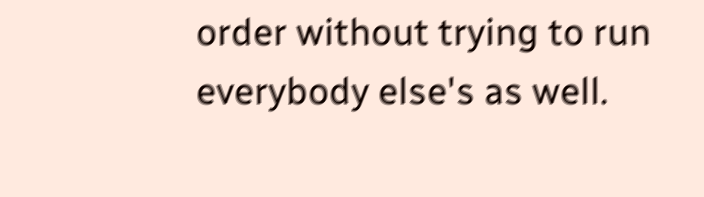order without trying to run
everybody else's as well.